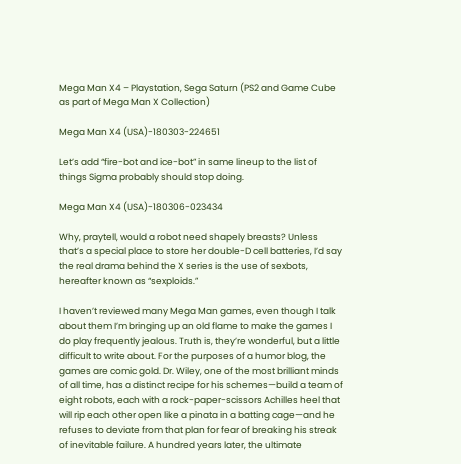Mega Man X4 – Playstation, Sega Saturn (PS2 and Game Cube as part of Mega Man X Collection)

Mega Man X4 (USA)-180303-224651

Let’s add “fire-bot and ice-bot” in same lineup to the list of things Sigma probably should stop doing.

Mega Man X4 (USA)-180306-023434

Why, praytell, would a robot need shapely breasts? Unless that’s a special place to store her double-D cell batteries, I’d say the real drama behind the X series is the use of sexbots, hereafter known as “sexploids.”

I haven’t reviewed many Mega Man games, even though I talk about them I’m bringing up an old flame to make the games I do play frequently jealous. Truth is, they’re wonderful, but a little difficult to write about. For the purposes of a humor blog, the games are comic gold. Dr. Wiley, one of the most brilliant minds of all time, has a distinct recipe for his schemes—build a team of eight robots, each with a rock-paper-scissors Achilles heel that will rip each other open like a pinata in a batting cage—and he refuses to deviate from that plan for fear of breaking his streak of inevitable failure. A hundred years later, the ultimate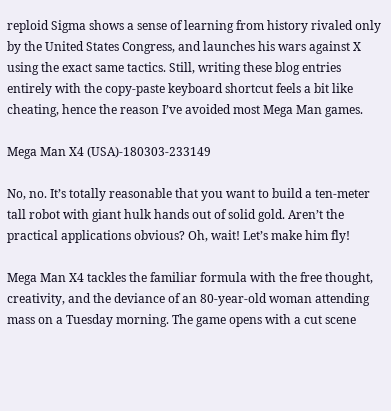reploid Sigma shows a sense of learning from history rivaled only by the United States Congress, and launches his wars against X using the exact same tactics. Still, writing these blog entries entirely with the copy-paste keyboard shortcut feels a bit like cheating, hence the reason I’ve avoided most Mega Man games.

Mega Man X4 (USA)-180303-233149

No, no. It’s totally reasonable that you want to build a ten-meter tall robot with giant hulk hands out of solid gold. Aren’t the practical applications obvious? Oh, wait! Let’s make him fly!

Mega Man X4 tackles the familiar formula with the free thought, creativity, and the deviance of an 80-year-old woman attending mass on a Tuesday morning. The game opens with a cut scene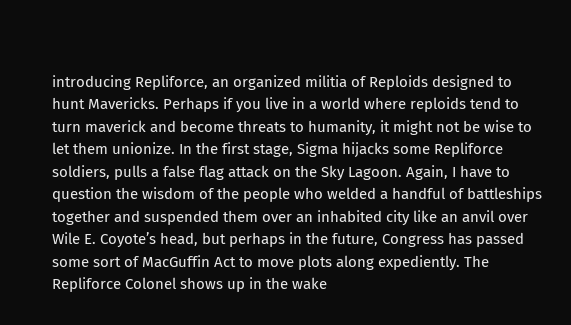introducing Repliforce, an organized militia of Reploids designed to hunt Mavericks. Perhaps if you live in a world where reploids tend to turn maverick and become threats to humanity, it might not be wise to let them unionize. In the first stage, Sigma hijacks some Repliforce soldiers, pulls a false flag attack on the Sky Lagoon. Again, I have to question the wisdom of the people who welded a handful of battleships together and suspended them over an inhabited city like an anvil over Wile E. Coyote’s head, but perhaps in the future, Congress has passed some sort of MacGuffin Act to move plots along expediently. The Repliforce Colonel shows up in the wake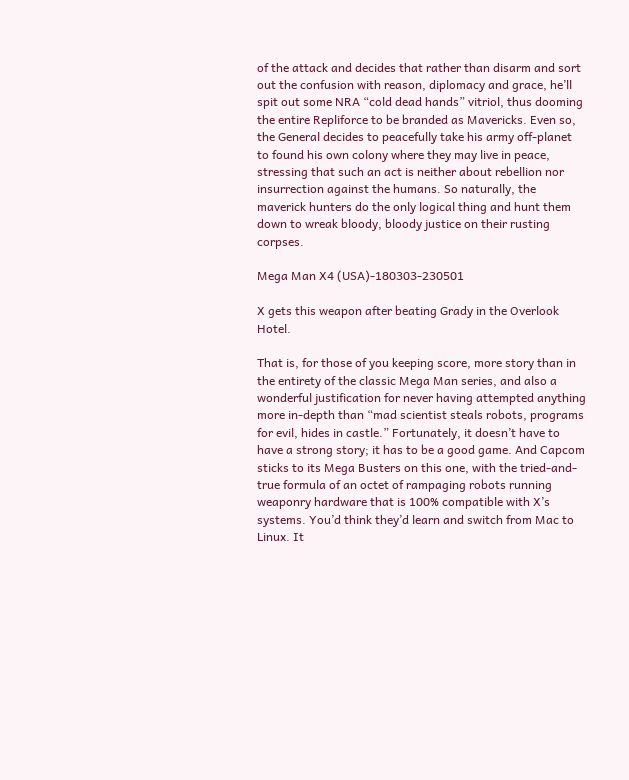of the attack and decides that rather than disarm and sort out the confusion with reason, diplomacy and grace, he’ll spit out some NRA “cold dead hands” vitriol, thus dooming the entire Repliforce to be branded as Mavericks. Even so, the General decides to peacefully take his army off-planet to found his own colony where they may live in peace, stressing that such an act is neither about rebellion nor insurrection against the humans. So naturally, the maverick hunters do the only logical thing and hunt them down to wreak bloody, bloody justice on their rusting corpses.

Mega Man X4 (USA)-180303-230501

X gets this weapon after beating Grady in the Overlook Hotel.

That is, for those of you keeping score, more story than in the entirety of the classic Mega Man series, and also a wonderful justification for never having attempted anything more in-depth than “mad scientist steals robots, programs for evil, hides in castle.” Fortunately, it doesn’t have to have a strong story; it has to be a good game. And Capcom sticks to its Mega Busters on this one, with the tried-and-true formula of an octet of rampaging robots running weaponry hardware that is 100% compatible with X’s systems. You’d think they’d learn and switch from Mac to Linux. It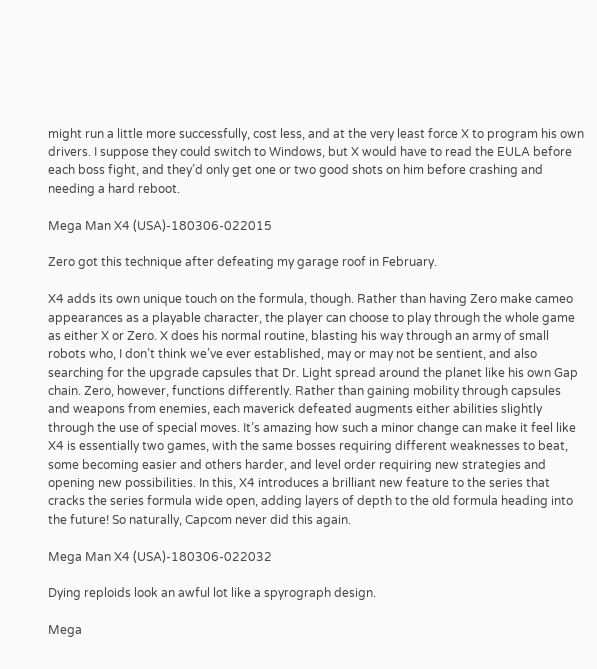might run a little more successfully, cost less, and at the very least force X to program his own drivers. I suppose they could switch to Windows, but X would have to read the EULA before each boss fight, and they’d only get one or two good shots on him before crashing and needing a hard reboot.

Mega Man X4 (USA)-180306-022015

Zero got this technique after defeating my garage roof in February.

X4 adds its own unique touch on the formula, though. Rather than having Zero make cameo appearances as a playable character, the player can choose to play through the whole game as either X or Zero. X does his normal routine, blasting his way through an army of small robots who, I don’t think we’ve ever established, may or may not be sentient, and also searching for the upgrade capsules that Dr. Light spread around the planet like his own Gap chain. Zero, however, functions differently. Rather than gaining mobility through capsules and weapons from enemies, each maverick defeated augments either abilities slightly through the use of special moves. It’s amazing how such a minor change can make it feel like X4 is essentially two games, with the same bosses requiring different weaknesses to beat, some becoming easier and others harder, and level order requiring new strategies and opening new possibilities. In this, X4 introduces a brilliant new feature to the series that cracks the series formula wide open, adding layers of depth to the old formula heading into the future! So naturally, Capcom never did this again.

Mega Man X4 (USA)-180306-022032

Dying reploids look an awful lot like a spyrograph design.

Mega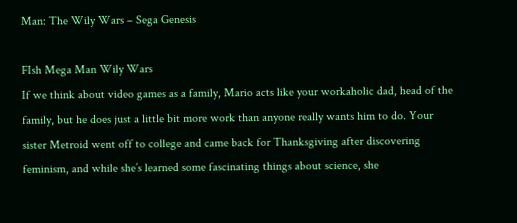Man: The Wily Wars – Sega Genesis

FIsh Mega Man Wily Wars
If we think about video games as a family, Mario acts like your workaholic dad, head of the family, but he does just a little bit more work than anyone really wants him to do. Your sister Metroid went off to college and came back for Thanksgiving after discovering feminism, and while she’s learned some fascinating things about science, she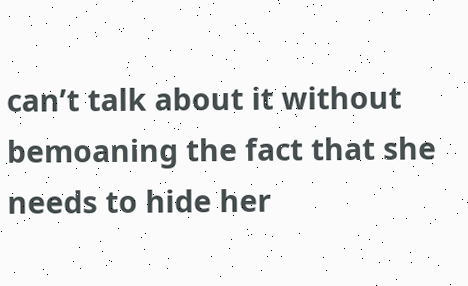can’t talk about it without bemoaning the fact that she needs to hide her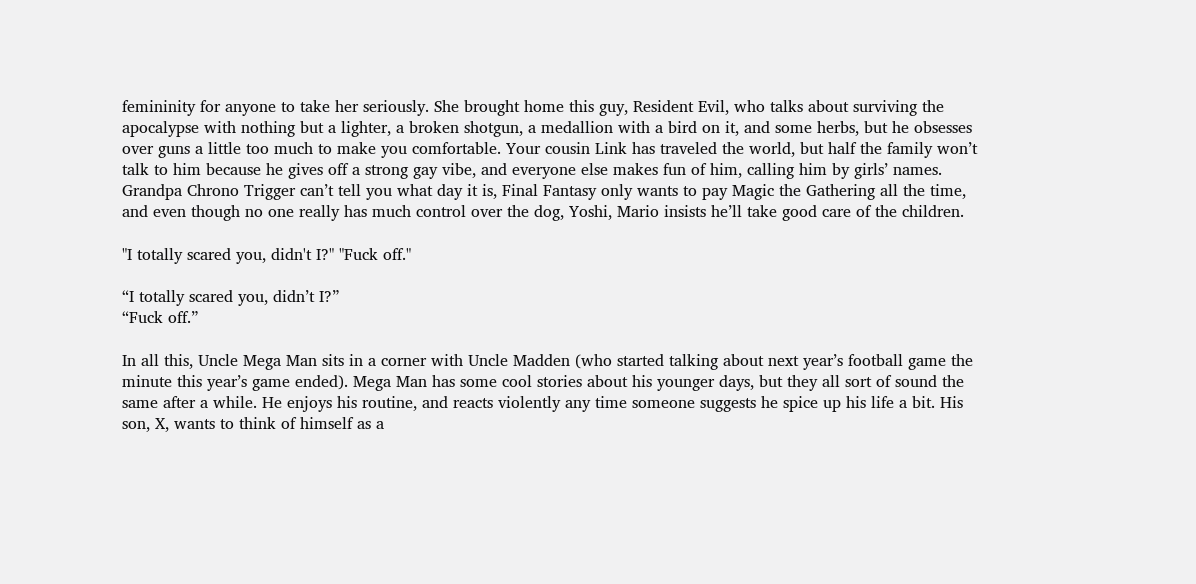femininity for anyone to take her seriously. She brought home this guy, Resident Evil, who talks about surviving the apocalypse with nothing but a lighter, a broken shotgun, a medallion with a bird on it, and some herbs, but he obsesses over guns a little too much to make you comfortable. Your cousin Link has traveled the world, but half the family won’t talk to him because he gives off a strong gay vibe, and everyone else makes fun of him, calling him by girls’ names. Grandpa Chrono Trigger can’t tell you what day it is, Final Fantasy only wants to pay Magic the Gathering all the time, and even though no one really has much control over the dog, Yoshi, Mario insists he’ll take good care of the children.

"I totally scared you, didn't I?" "Fuck off."

“I totally scared you, didn’t I?”
“Fuck off.”

In all this, Uncle Mega Man sits in a corner with Uncle Madden (who started talking about next year’s football game the minute this year’s game ended). Mega Man has some cool stories about his younger days, but they all sort of sound the same after a while. He enjoys his routine, and reacts violently any time someone suggests he spice up his life a bit. His son, X, wants to think of himself as a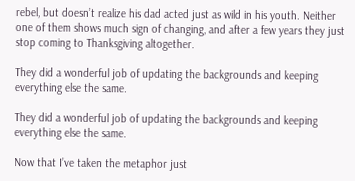rebel, but doesn’t realize his dad acted just as wild in his youth. Neither one of them shows much sign of changing, and after a few years they just stop coming to Thanksgiving altogether.

They did a wonderful job of updating the backgrounds and keeping everything else the same.

They did a wonderful job of updating the backgrounds and keeping everything else the same.

Now that I’ve taken the metaphor just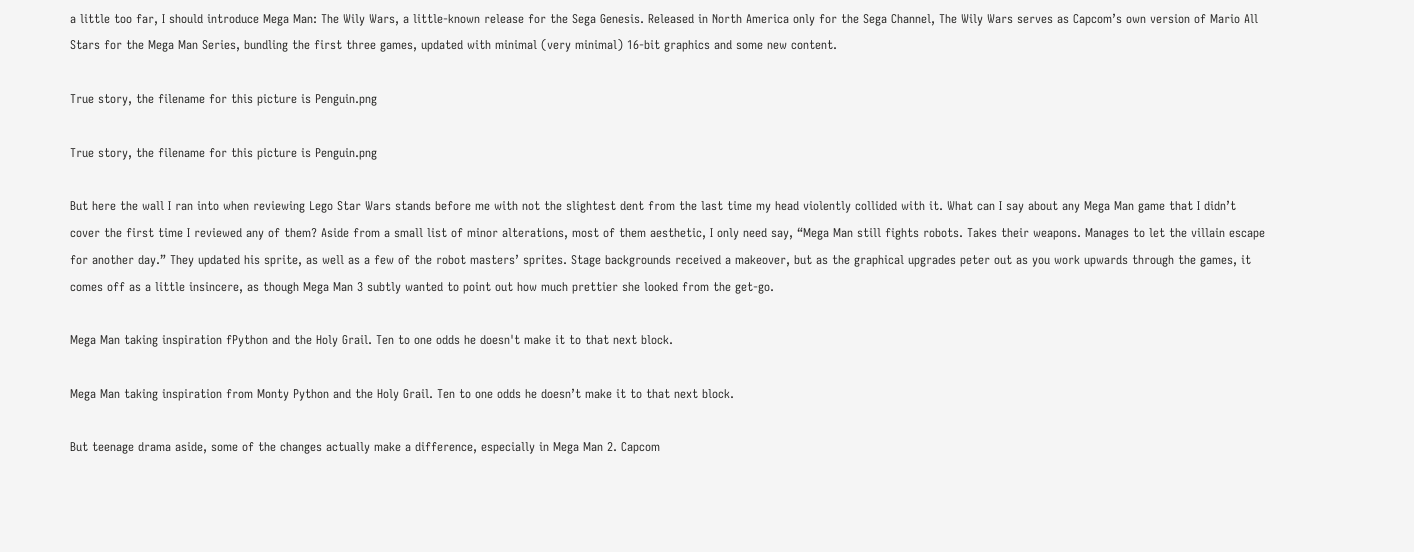a little too far, I should introduce Mega Man: The Wily Wars, a little-known release for the Sega Genesis. Released in North America only for the Sega Channel, The Wily Wars serves as Capcom’s own version of Mario All Stars for the Mega Man Series, bundling the first three games, updated with minimal (very minimal) 16-bit graphics and some new content.

True story, the filename for this picture is Penguin.png

True story, the filename for this picture is Penguin.png

But here the wall I ran into when reviewing Lego Star Wars stands before me with not the slightest dent from the last time my head violently collided with it. What can I say about any Mega Man game that I didn’t cover the first time I reviewed any of them? Aside from a small list of minor alterations, most of them aesthetic, I only need say, “Mega Man still fights robots. Takes their weapons. Manages to let the villain escape for another day.” They updated his sprite, as well as a few of the robot masters’ sprites. Stage backgrounds received a makeover, but as the graphical upgrades peter out as you work upwards through the games, it comes off as a little insincere, as though Mega Man 3 subtly wanted to point out how much prettier she looked from the get-go.

Mega Man taking inspiration fPython and the Holy Grail. Ten to one odds he doesn't make it to that next block.

Mega Man taking inspiration from Monty Python and the Holy Grail. Ten to one odds he doesn’t make it to that next block.

But teenage drama aside, some of the changes actually make a difference, especially in Mega Man 2. Capcom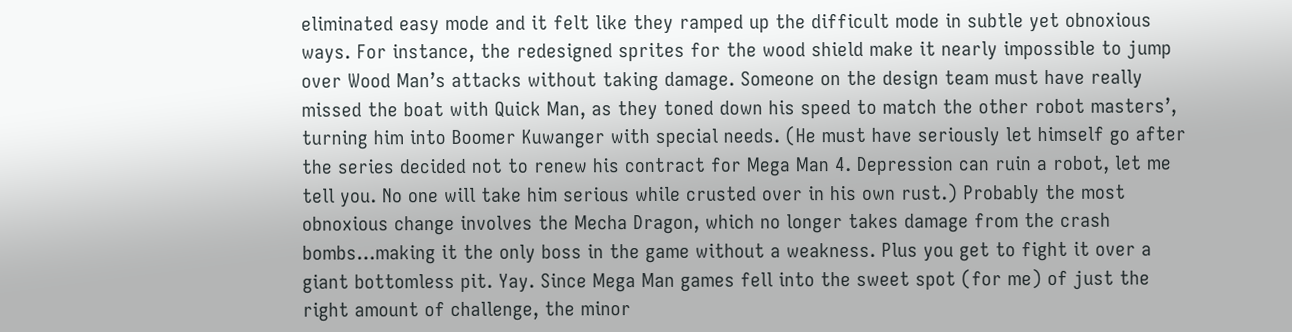eliminated easy mode and it felt like they ramped up the difficult mode in subtle yet obnoxious ways. For instance, the redesigned sprites for the wood shield make it nearly impossible to jump over Wood Man’s attacks without taking damage. Someone on the design team must have really missed the boat with Quick Man, as they toned down his speed to match the other robot masters’, turning him into Boomer Kuwanger with special needs. (He must have seriously let himself go after the series decided not to renew his contract for Mega Man 4. Depression can ruin a robot, let me tell you. No one will take him serious while crusted over in his own rust.) Probably the most obnoxious change involves the Mecha Dragon, which no longer takes damage from the crash bombs…making it the only boss in the game without a weakness. Plus you get to fight it over a giant bottomless pit. Yay. Since Mega Man games fell into the sweet spot (for me) of just the right amount of challenge, the minor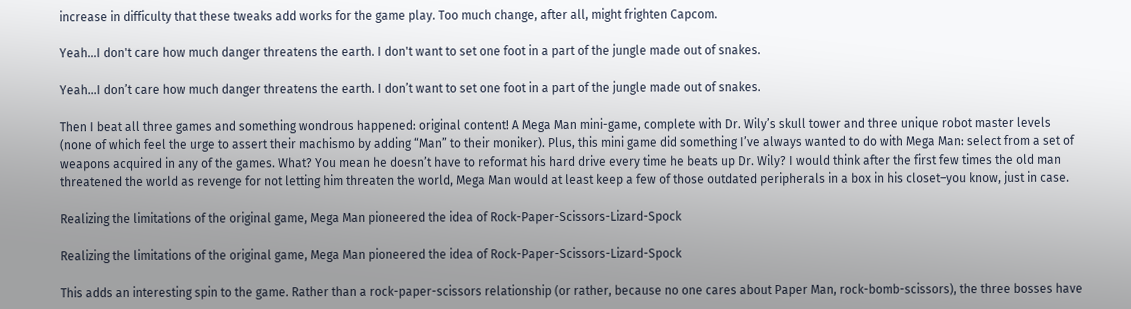increase in difficulty that these tweaks add works for the game play. Too much change, after all, might frighten Capcom.

Yeah...I don't care how much danger threatens the earth. I don't want to set one foot in a part of the jungle made out of snakes.

Yeah…I don’t care how much danger threatens the earth. I don’t want to set one foot in a part of the jungle made out of snakes.

Then I beat all three games and something wondrous happened: original content! A Mega Man mini-game, complete with Dr. Wily’s skull tower and three unique robot master levels (none of which feel the urge to assert their machismo by adding “Man” to their moniker). Plus, this mini game did something I’ve always wanted to do with Mega Man: select from a set of weapons acquired in any of the games. What? You mean he doesn’t have to reformat his hard drive every time he beats up Dr. Wily? I would think after the first few times the old man threatened the world as revenge for not letting him threaten the world, Mega Man would at least keep a few of those outdated peripherals in a box in his closet–you know, just in case.

Realizing the limitations of the original game, Mega Man pioneered the idea of Rock-Paper-Scissors-Lizard-Spock

Realizing the limitations of the original game, Mega Man pioneered the idea of Rock-Paper-Scissors-Lizard-Spock

This adds an interesting spin to the game. Rather than a rock-paper-scissors relationship (or rather, because no one cares about Paper Man, rock-bomb-scissors), the three bosses have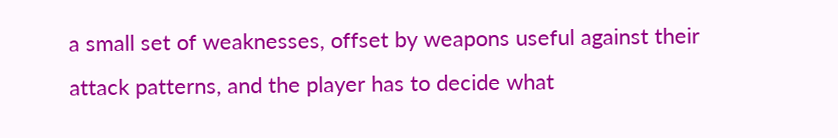a small set of weaknesses, offset by weapons useful against their attack patterns, and the player has to decide what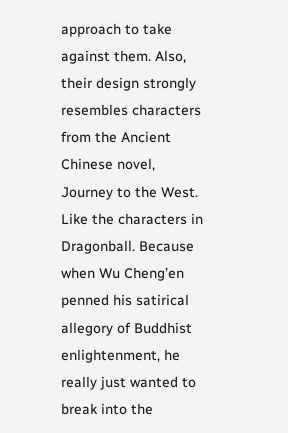approach to take against them. Also, their design strongly resembles characters from the Ancient Chinese novel, Journey to the West. Like the characters in Dragonball. Because when Wu Cheng’en penned his satirical allegory of Buddhist enlightenment, he really just wanted to break into the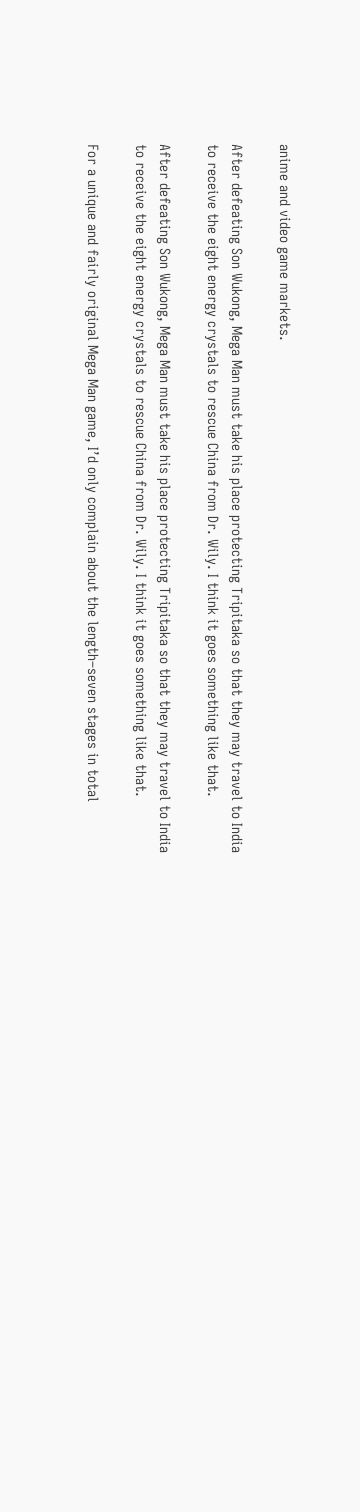anime and video game markets.

After defeating Son Wukong, Mega Man must take his place protecting Tripitaka so that they may travel to India to receive the eight energy crystals to rescue China from Dr. Wily. I think it goes something like that.

After defeating Son Wukong, Mega Man must take his place protecting Tripitaka so that they may travel to India to receive the eight energy crystals to rescue China from Dr. Wily. I think it goes something like that.

For a unique and fairly original Mega Man game, I’d only complain about the length–seven stages in total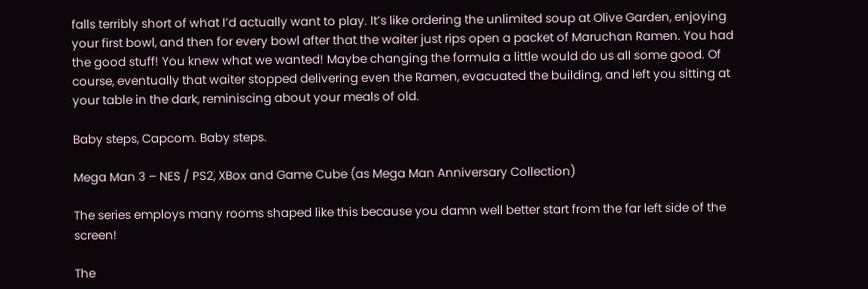falls terribly short of what I’d actually want to play. It’s like ordering the unlimited soup at Olive Garden, enjoying your first bowl, and then for every bowl after that the waiter just rips open a packet of Maruchan Ramen. You had the good stuff! You knew what we wanted! Maybe changing the formula a little would do us all some good. Of course, eventually that waiter stopped delivering even the Ramen, evacuated the building, and left you sitting at your table in the dark, reminiscing about your meals of old.

Baby steps, Capcom. Baby steps.

Mega Man 3 – NES / PS2, XBox and Game Cube (as Mega Man Anniversary Collection)

The series employs many rooms shaped like this because you damn well better start from the far left side of the screen!

The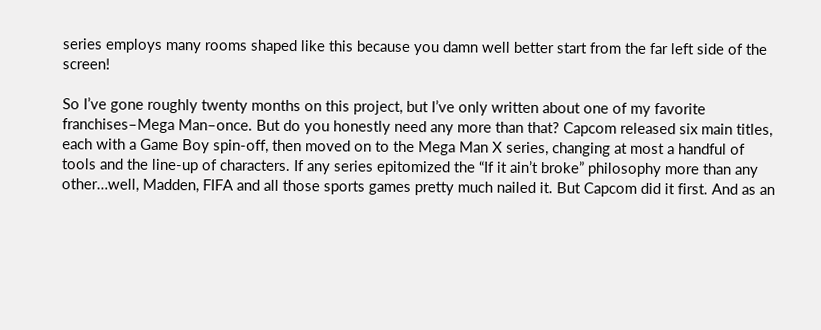series employs many rooms shaped like this because you damn well better start from the far left side of the screen!

So I’ve gone roughly twenty months on this project, but I’ve only written about one of my favorite franchises–Mega Man–once. But do you honestly need any more than that? Capcom released six main titles, each with a Game Boy spin-off, then moved on to the Mega Man X series, changing at most a handful of tools and the line-up of characters. If any series epitomized the “If it ain’t broke” philosophy more than any other…well, Madden, FIFA and all those sports games pretty much nailed it. But Capcom did it first. And as an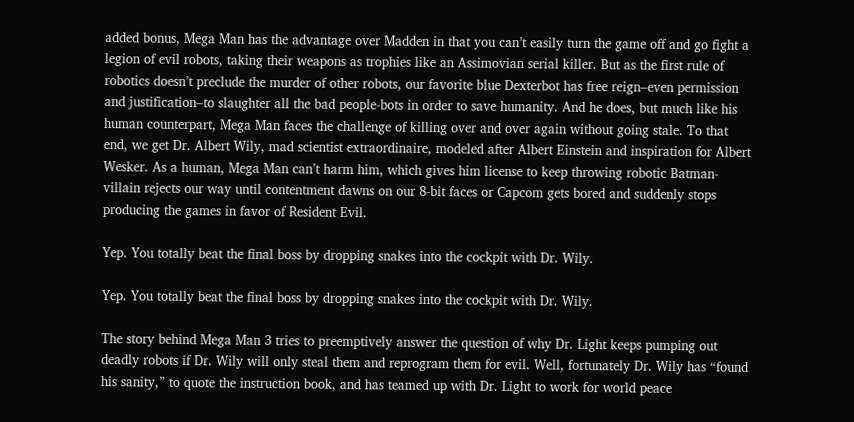added bonus, Mega Man has the advantage over Madden in that you can’t easily turn the game off and go fight a legion of evil robots, taking their weapons as trophies like an Assimovian serial killer. But as the first rule of robotics doesn’t preclude the murder of other robots, our favorite blue Dexterbot has free reign–even permission and justification–to slaughter all the bad people-bots in order to save humanity. And he does, but much like his human counterpart, Mega Man faces the challenge of killing over and over again without going stale. To that end, we get Dr. Albert Wily, mad scientist extraordinaire, modeled after Albert Einstein and inspiration for Albert Wesker. As a human, Mega Man can’t harm him, which gives him license to keep throwing robotic Batman-villain rejects our way until contentment dawns on our 8-bit faces or Capcom gets bored and suddenly stops producing the games in favor of Resident Evil.

Yep. You totally beat the final boss by dropping snakes into the cockpit with Dr. Wily.

Yep. You totally beat the final boss by dropping snakes into the cockpit with Dr. Wily.

The story behind Mega Man 3 tries to preemptively answer the question of why Dr. Light keeps pumping out deadly robots if Dr. Wily will only steal them and reprogram them for evil. Well, fortunately Dr. Wily has “found his sanity,” to quote the instruction book, and has teamed up with Dr. Light to work for world peace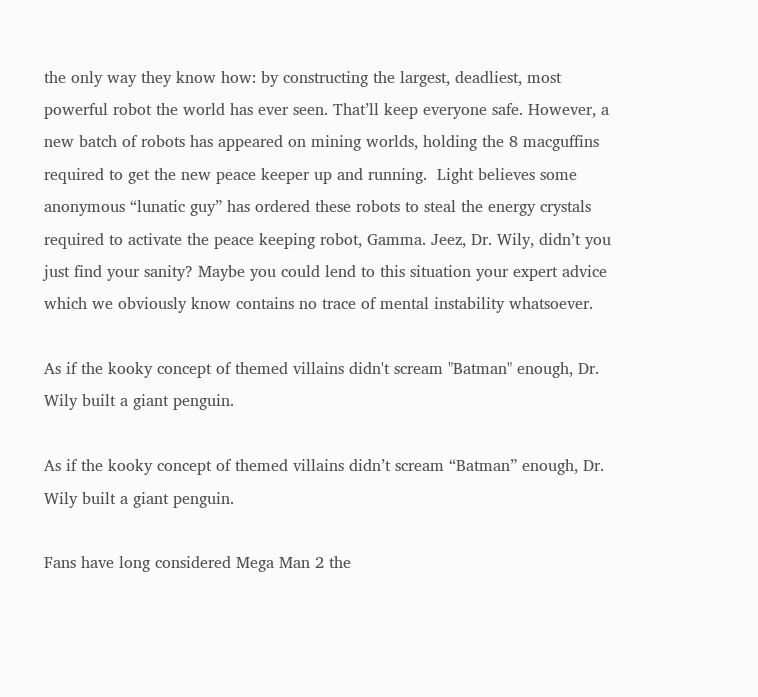the only way they know how: by constructing the largest, deadliest, most powerful robot the world has ever seen. That’ll keep everyone safe. However, a new batch of robots has appeared on mining worlds, holding the 8 macguffins required to get the new peace keeper up and running.  Light believes some anonymous “lunatic guy” has ordered these robots to steal the energy crystals required to activate the peace keeping robot, Gamma. Jeez, Dr. Wily, didn’t you just find your sanity? Maybe you could lend to this situation your expert advice which we obviously know contains no trace of mental instability whatsoever.

As if the kooky concept of themed villains didn't scream "Batman" enough, Dr. Wily built a giant penguin.

As if the kooky concept of themed villains didn’t scream “Batman” enough, Dr. Wily built a giant penguin.

Fans have long considered Mega Man 2 the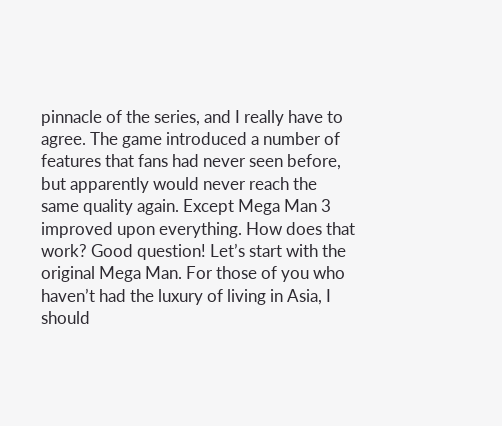pinnacle of the series, and I really have to agree. The game introduced a number of features that fans had never seen before, but apparently would never reach the same quality again. Except Mega Man 3 improved upon everything. How does that work? Good question! Let’s start with the original Mega Man. For those of you who haven’t had the luxury of living in Asia, I should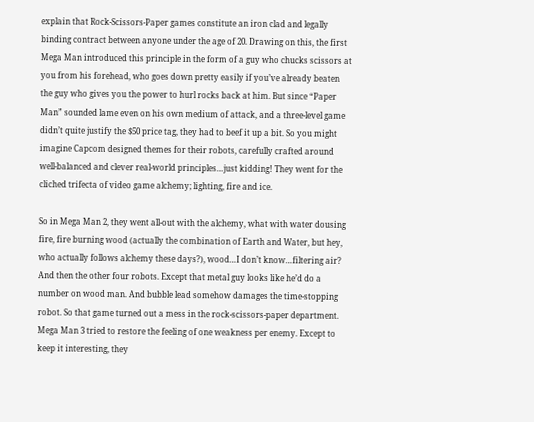explain that Rock-Scissors-Paper games constitute an iron clad and legally binding contract between anyone under the age of 20. Drawing on this, the first Mega Man introduced this principle in the form of a guy who chucks scissors at you from his forehead, who goes down pretty easily if you’ve already beaten the guy who gives you the power to hurl rocks back at him. But since “Paper Man” sounded lame even on his own medium of attack, and a three-level game didn’t quite justify the $50 price tag, they had to beef it up a bit. So you might imagine Capcom designed themes for their robots, carefully crafted around well-balanced and clever real-world principles…just kidding! They went for the cliched trifecta of video game alchemy; lighting, fire and ice.

So in Mega Man 2, they went all-out with the alchemy, what with water dousing fire, fire burning wood (actually the combination of Earth and Water, but hey, who actually follows alchemy these days?), wood…I don’t know…filtering air? And then the other four robots. Except that metal guy looks like he’d do a number on wood man. And bubble lead somehow damages the time-stopping robot. So that game turned out a mess in the rock-scissors-paper department. Mega Man 3 tried to restore the feeling of one weakness per enemy. Except to keep it interesting, they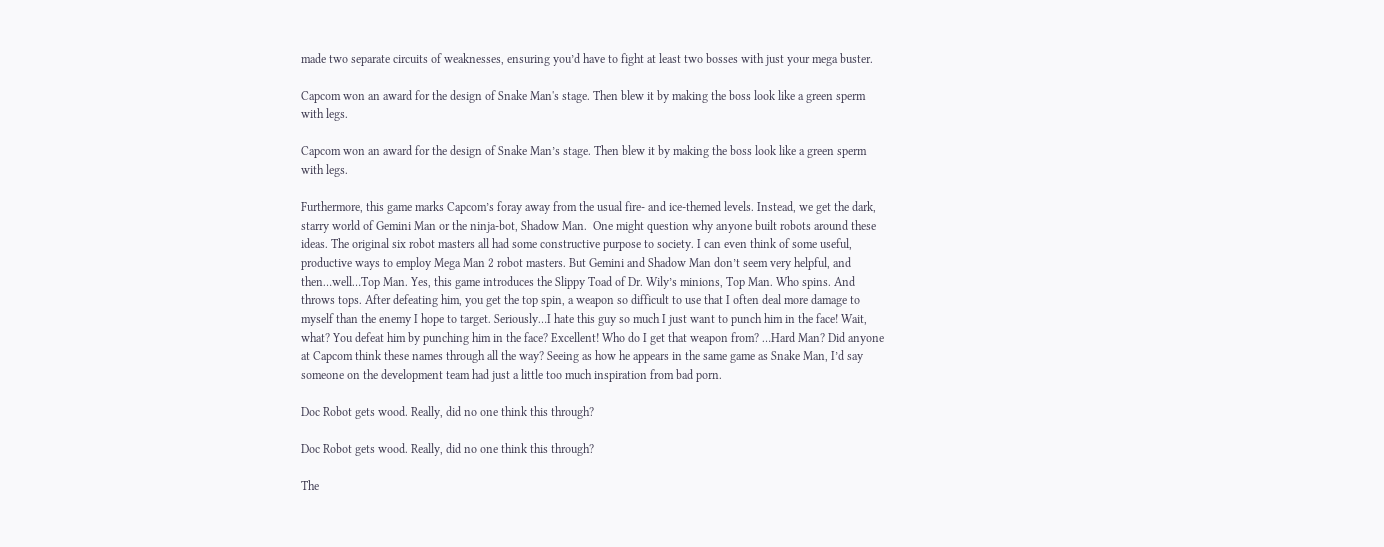made two separate circuits of weaknesses, ensuring you’d have to fight at least two bosses with just your mega buster.

Capcom won an award for the design of Snake Man's stage. Then blew it by making the boss look like a green sperm with legs.

Capcom won an award for the design of Snake Man’s stage. Then blew it by making the boss look like a green sperm with legs.

Furthermore, this game marks Capcom’s foray away from the usual fire- and ice-themed levels. Instead, we get the dark, starry world of Gemini Man or the ninja-bot, Shadow Man.  One might question why anyone built robots around these ideas. The original six robot masters all had some constructive purpose to society. I can even think of some useful, productive ways to employ Mega Man 2 robot masters. But Gemini and Shadow Man don’t seem very helpful, and then…well…Top Man. Yes, this game introduces the Slippy Toad of Dr. Wily’s minions, Top Man. Who spins. And throws tops. After defeating him, you get the top spin, a weapon so difficult to use that I often deal more damage to myself than the enemy I hope to target. Seriously…I hate this guy so much I just want to punch him in the face! Wait, what? You defeat him by punching him in the face? Excellent! Who do I get that weapon from? …Hard Man? Did anyone at Capcom think these names through all the way? Seeing as how he appears in the same game as Snake Man, I’d say someone on the development team had just a little too much inspiration from bad porn.

Doc Robot gets wood. Really, did no one think this through?

Doc Robot gets wood. Really, did no one think this through?

The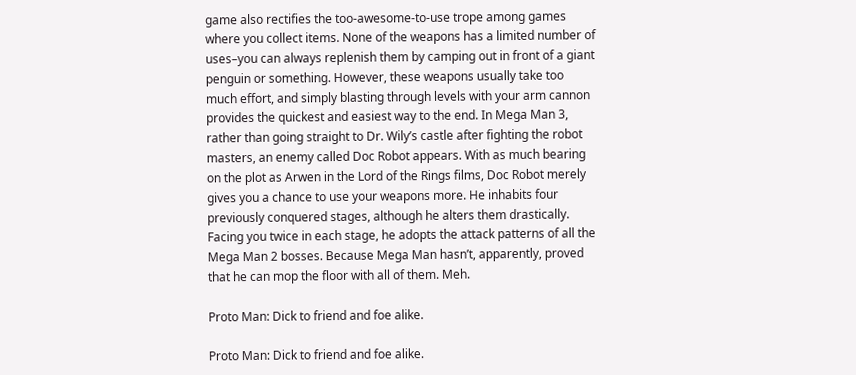game also rectifies the too-awesome-to-use trope among games where you collect items. None of the weapons has a limited number of uses–you can always replenish them by camping out in front of a giant penguin or something. However, these weapons usually take too much effort, and simply blasting through levels with your arm cannon provides the quickest and easiest way to the end. In Mega Man 3, rather than going straight to Dr. Wily’s castle after fighting the robot masters, an enemy called Doc Robot appears. With as much bearing on the plot as Arwen in the Lord of the Rings films, Doc Robot merely gives you a chance to use your weapons more. He inhabits four previously conquered stages, although he alters them drastically. Facing you twice in each stage, he adopts the attack patterns of all the Mega Man 2 bosses. Because Mega Man hasn’t, apparently, proved that he can mop the floor with all of them. Meh.

Proto Man: Dick to friend and foe alike.

Proto Man: Dick to friend and foe alike.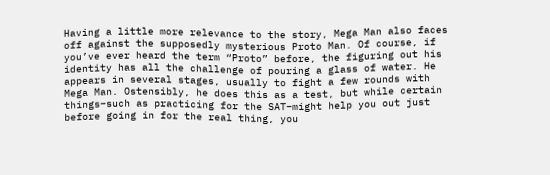Having a little more relevance to the story, Mega Man also faces off against the supposedly mysterious Proto Man. Of course, if you’ve ever heard the term “Proto” before, the figuring out his identity has all the challenge of pouring a glass of water. He appears in several stages, usually to fight a few rounds with Mega Man. Ostensibly, he does this as a test, but while certain things–such as practicing for the SAT–might help you out just before going in for the real thing, you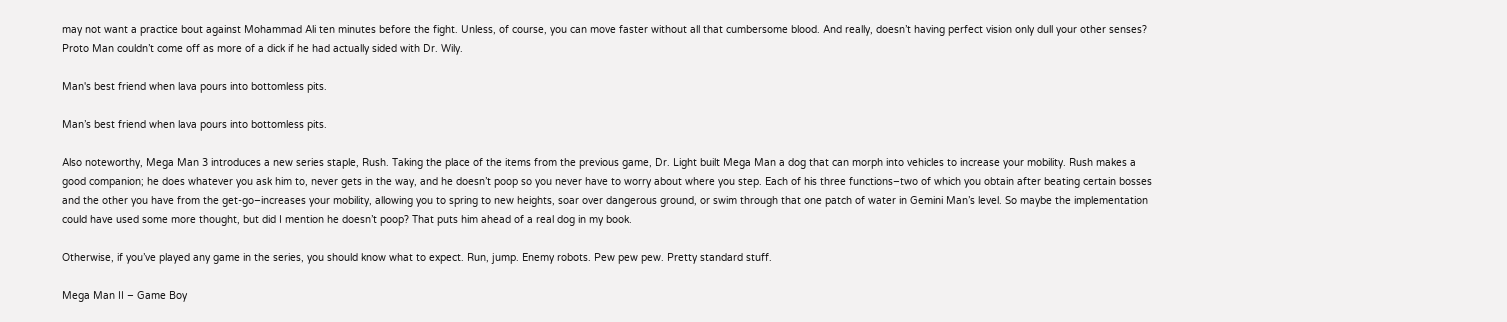may not want a practice bout against Mohammad Ali ten minutes before the fight. Unless, of course, you can move faster without all that cumbersome blood. And really, doesn’t having perfect vision only dull your other senses? Proto Man couldn’t come off as more of a dick if he had actually sided with Dr. Wily.

Man's best friend when lava pours into bottomless pits.

Man’s best friend when lava pours into bottomless pits.

Also noteworthy, Mega Man 3 introduces a new series staple, Rush. Taking the place of the items from the previous game, Dr. Light built Mega Man a dog that can morph into vehicles to increase your mobility. Rush makes a good companion; he does whatever you ask him to, never gets in the way, and he doesn’t poop so you never have to worry about where you step. Each of his three functions–two of which you obtain after beating certain bosses and the other you have from the get-go–increases your mobility, allowing you to spring to new heights, soar over dangerous ground, or swim through that one patch of water in Gemini Man’s level. So maybe the implementation could have used some more thought, but did I mention he doesn’t poop? That puts him ahead of a real dog in my book.

Otherwise, if you’ve played any game in the series, you should know what to expect. Run, jump. Enemy robots. Pew pew pew. Pretty standard stuff.

Mega Man II – Game Boy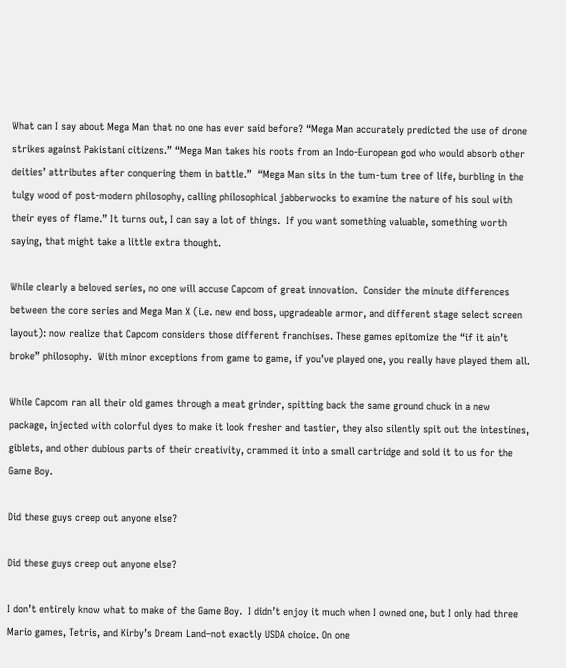What can I say about Mega Man that no one has ever said before? “Mega Man accurately predicted the use of drone strikes against Pakistani citizens.” “Mega Man takes his roots from an Indo-European god who would absorb other deities’ attributes after conquering them in battle.”  “Mega Man sits in the tum-tum tree of life, burbling in the tulgy wood of post-modern philosophy, calling philosophical jabberwocks to examine the nature of his soul with their eyes of flame.” It turns out, I can say a lot of things.  If you want something valuable, something worth saying, that might take a little extra thought.

While clearly a beloved series, no one will accuse Capcom of great innovation.  Consider the minute differences between the core series and Mega Man X (i.e. new end boss, upgradeable armor, and different stage select screen layout): now realize that Capcom considers those different franchises. These games epitomize the “if it ain’t broke” philosophy.  With minor exceptions from game to game, if you’ve played one, you really have played them all.

While Capcom ran all their old games through a meat grinder, spitting back the same ground chuck in a new package, injected with colorful dyes to make it look fresher and tastier, they also silently spit out the intestines, giblets, and other dubious parts of their creativity, crammed it into a small cartridge and sold it to us for the Game Boy.

Did these guys creep out anyone else?

Did these guys creep out anyone else?

I don’t entirely know what to make of the Game Boy.  I didn’t enjoy it much when I owned one, but I only had three Mario games, Tetris, and Kirby’s Dream Land–not exactly USDA choice. On one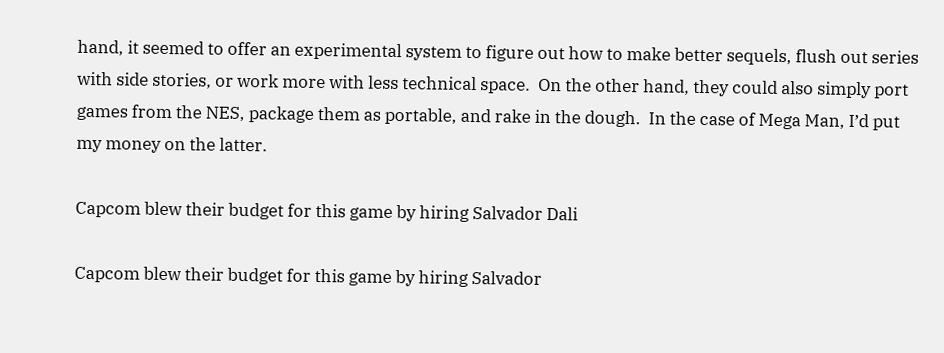hand, it seemed to offer an experimental system to figure out how to make better sequels, flush out series with side stories, or work more with less technical space.  On the other hand, they could also simply port games from the NES, package them as portable, and rake in the dough.  In the case of Mega Man, I’d put my money on the latter.

Capcom blew their budget for this game by hiring Salvador Dali

Capcom blew their budget for this game by hiring Salvador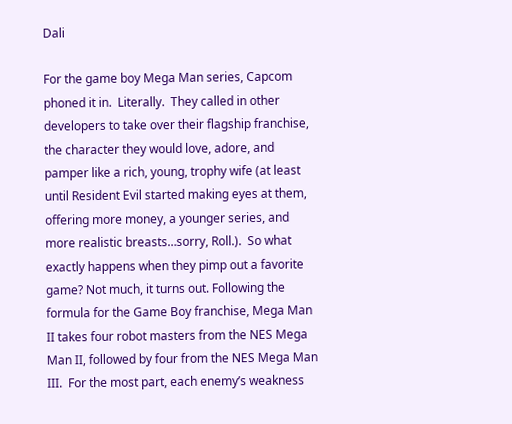Dali

For the game boy Mega Man series, Capcom phoned it in.  Literally.  They called in other developers to take over their flagship franchise, the character they would love, adore, and pamper like a rich, young, trophy wife (at least until Resident Evil started making eyes at them, offering more money, a younger series, and more realistic breasts…sorry, Roll.).  So what exactly happens when they pimp out a favorite game? Not much, it turns out. Following the formula for the Game Boy franchise, Mega Man II takes four robot masters from the NES Mega Man II, followed by four from the NES Mega Man III.  For the most part, each enemy’s weakness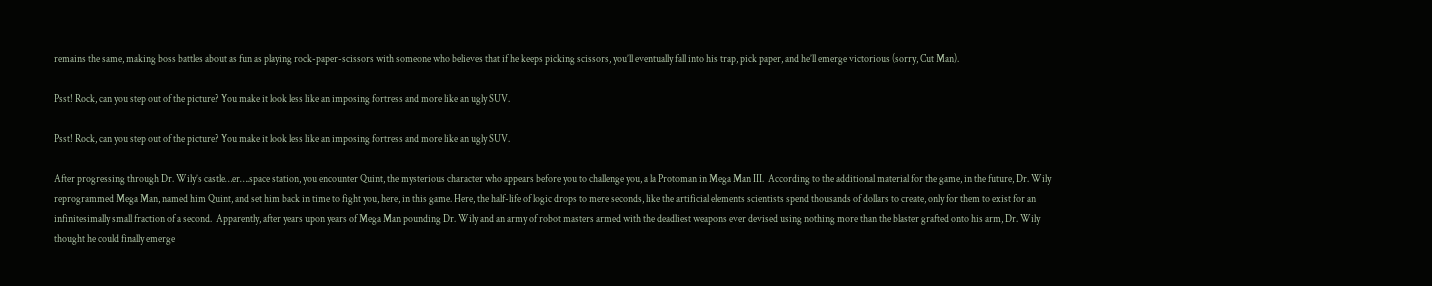remains the same, making boss battles about as fun as playing rock-paper-scissors with someone who believes that if he keeps picking scissors, you’ll eventually fall into his trap, pick paper, and he’ll emerge victorious (sorry, Cut Man).

Psst! Rock, can you step out of the picture? You make it look less like an imposing fortress and more like an ugly SUV.

Psst! Rock, can you step out of the picture? You make it look less like an imposing fortress and more like an ugly SUV.

After progressing through Dr. Wily’s castle…er….space station, you encounter Quint, the mysterious character who appears before you to challenge you, a la Protoman in Mega Man III.  According to the additional material for the game, in the future, Dr. Wily reprogrammed Mega Man, named him Quint, and set him back in time to fight you, here, in this game. Here, the half-life of logic drops to mere seconds, like the artificial elements scientists spend thousands of dollars to create, only for them to exist for an infinitesimally small fraction of a second.  Apparently, after years upon years of Mega Man pounding Dr. Wily and an army of robot masters armed with the deadliest weapons ever devised using nothing more than the blaster grafted onto his arm, Dr. Wily thought he could finally emerge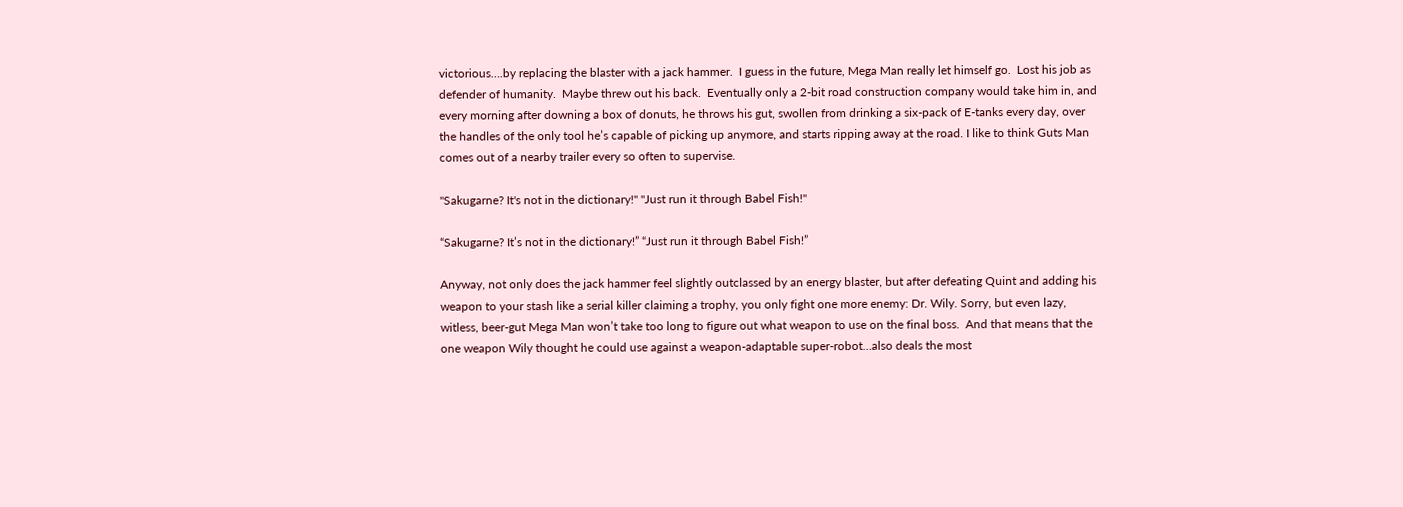victorious….by replacing the blaster with a jack hammer.  I guess in the future, Mega Man really let himself go.  Lost his job as defender of humanity.  Maybe threw out his back.  Eventually only a 2-bit road construction company would take him in, and every morning after downing a box of donuts, he throws his gut, swollen from drinking a six-pack of E-tanks every day, over the handles of the only tool he’s capable of picking up anymore, and starts ripping away at the road. I like to think Guts Man comes out of a nearby trailer every so often to supervise.

"Sakugarne? It's not in the dictionary!" "Just run it through Babel Fish!"

“Sakugarne? It’s not in the dictionary!” “Just run it through Babel Fish!”

Anyway, not only does the jack hammer feel slightly outclassed by an energy blaster, but after defeating Quint and adding his weapon to your stash like a serial killer claiming a trophy, you only fight one more enemy: Dr. Wily. Sorry, but even lazy, witless, beer-gut Mega Man won’t take too long to figure out what weapon to use on the final boss.  And that means that the one weapon Wily thought he could use against a weapon-adaptable super-robot…also deals the most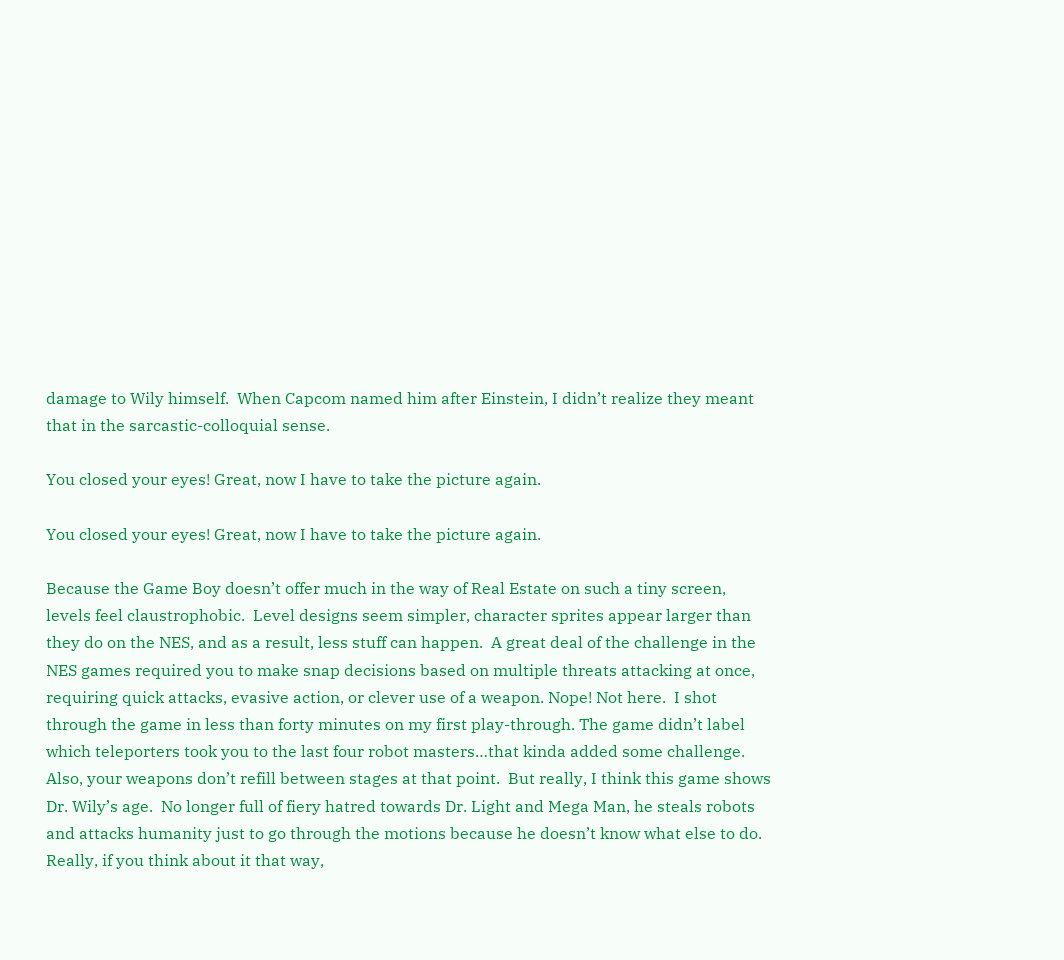damage to Wily himself.  When Capcom named him after Einstein, I didn’t realize they meant that in the sarcastic-colloquial sense.

You closed your eyes! Great, now I have to take the picture again.

You closed your eyes! Great, now I have to take the picture again.

Because the Game Boy doesn’t offer much in the way of Real Estate on such a tiny screen, levels feel claustrophobic.  Level designs seem simpler, character sprites appear larger than they do on the NES, and as a result, less stuff can happen.  A great deal of the challenge in the NES games required you to make snap decisions based on multiple threats attacking at once, requiring quick attacks, evasive action, or clever use of a weapon. Nope! Not here.  I shot through the game in less than forty minutes on my first play-through. The game didn’t label which teleporters took you to the last four robot masters…that kinda added some challenge.  Also, your weapons don’t refill between stages at that point.  But really, I think this game shows Dr. Wily’s age.  No longer full of fiery hatred towards Dr. Light and Mega Man, he steals robots and attacks humanity just to go through the motions because he doesn’t know what else to do.  Really, if you think about it that way,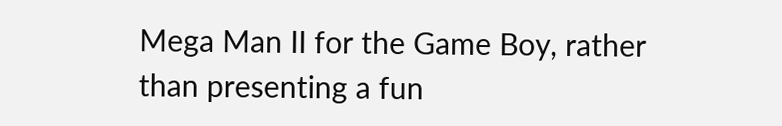Mega Man II for the Game Boy, rather than presenting a fun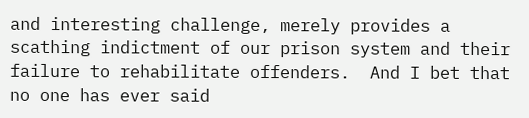and interesting challenge, merely provides a scathing indictment of our prison system and their failure to rehabilitate offenders.  And I bet that no one has ever said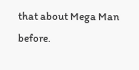that about Mega Man before.